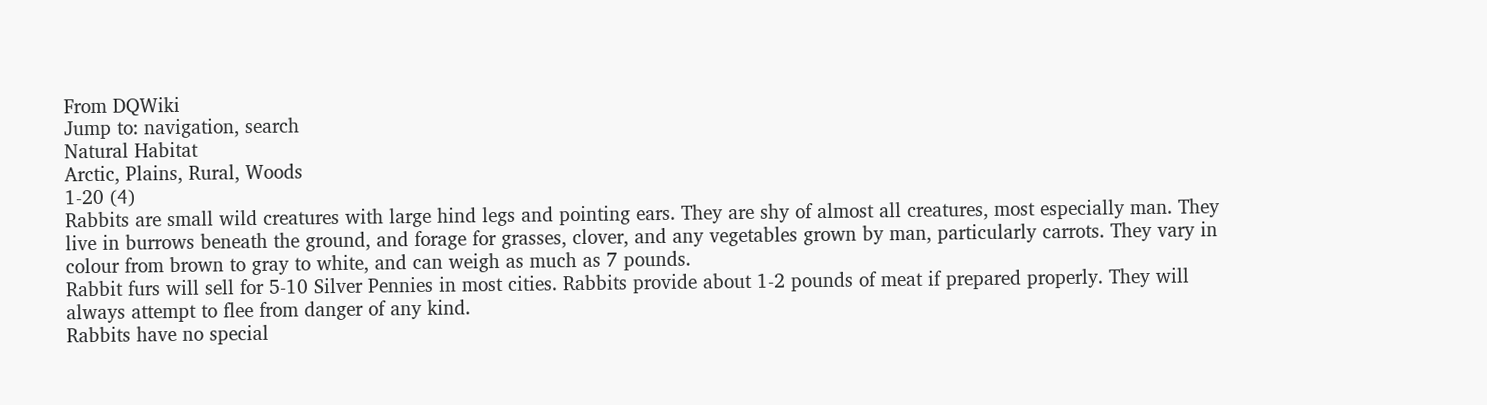From DQWiki
Jump to: navigation, search
Natural Habitat
Arctic, Plains, Rural, Woods
1-20 (4)
Rabbits are small wild creatures with large hind legs and pointing ears. They are shy of almost all creatures, most especially man. They live in burrows beneath the ground, and forage for grasses, clover, and any vegetables grown by man, particularly carrots. They vary in colour from brown to gray to white, and can weigh as much as 7 pounds.
Rabbit furs will sell for 5-10 Silver Pennies in most cities. Rabbits provide about 1-2 pounds of meat if prepared properly. They will always attempt to flee from danger of any kind.
Rabbits have no special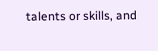talents or skills, and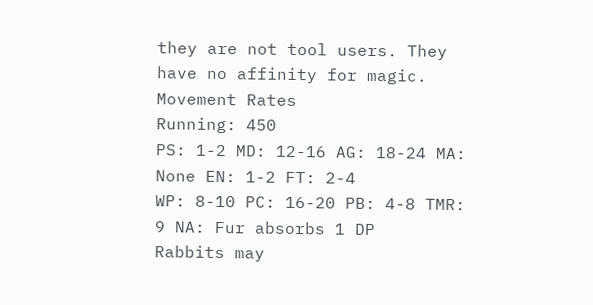they are not tool users. They have no affinity for magic.
Movement Rates
Running: 450
PS: 1-2 MD: 12-16 AG: 18-24 MA: None EN: 1-2 FT: 2-4
WP: 8-10 PC: 16-20 PB: 4-8 TMR: 9 NA: Fur absorbs 1 DP
Rabbits may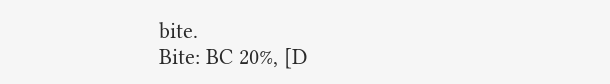bite.
Bite: BC 20%, [D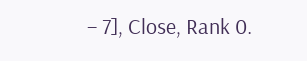– 7], Close, Rank 0.